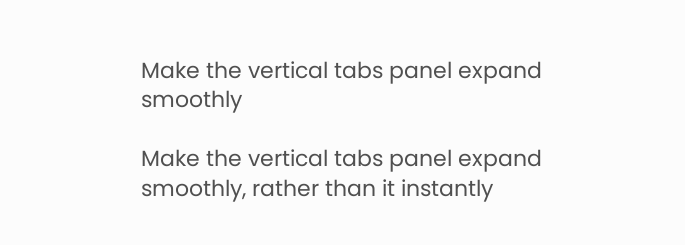Make the vertical tabs panel expand smoothly

Make the vertical tabs panel expand smoothly, rather than it instantly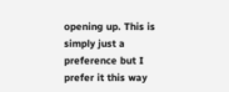opening up. This is simply just a preference but I prefer it this way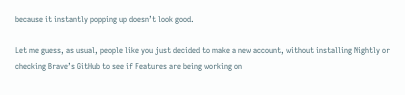because it instantly popping up doesn’t look good.

Let me guess, as usual, people like you just decided to make a new account, without installing Nightly or checking Brave’s GitHub to see if Features are being working on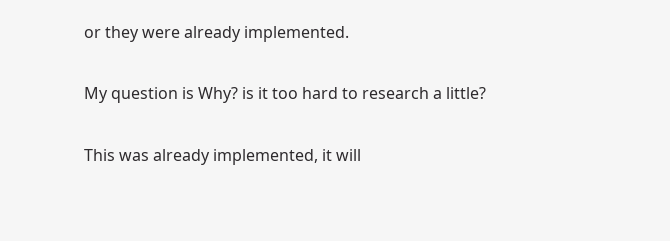or they were already implemented.

My question is Why? is it too hard to research a little?

This was already implemented, it will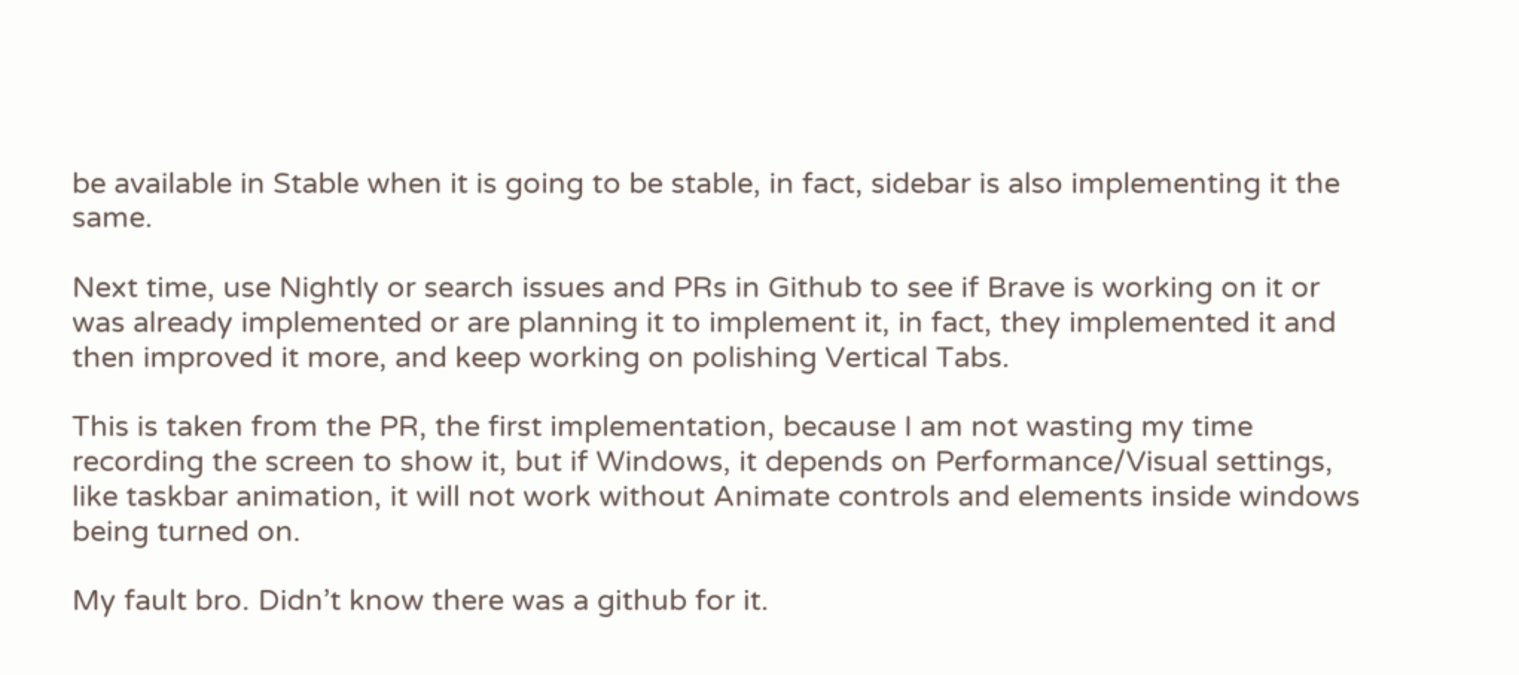be available in Stable when it is going to be stable, in fact, sidebar is also implementing it the same.

Next time, use Nightly or search issues and PRs in Github to see if Brave is working on it or was already implemented or are planning it to implement it, in fact, they implemented it and then improved it more, and keep working on polishing Vertical Tabs.

This is taken from the PR, the first implementation, because I am not wasting my time recording the screen to show it, but if Windows, it depends on Performance/Visual settings, like taskbar animation, it will not work without Animate controls and elements inside windows being turned on.

My fault bro. Didn’t know there was a github for it.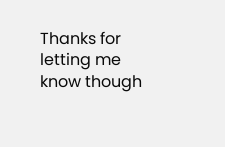Thanks for letting me know though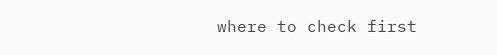where to check first